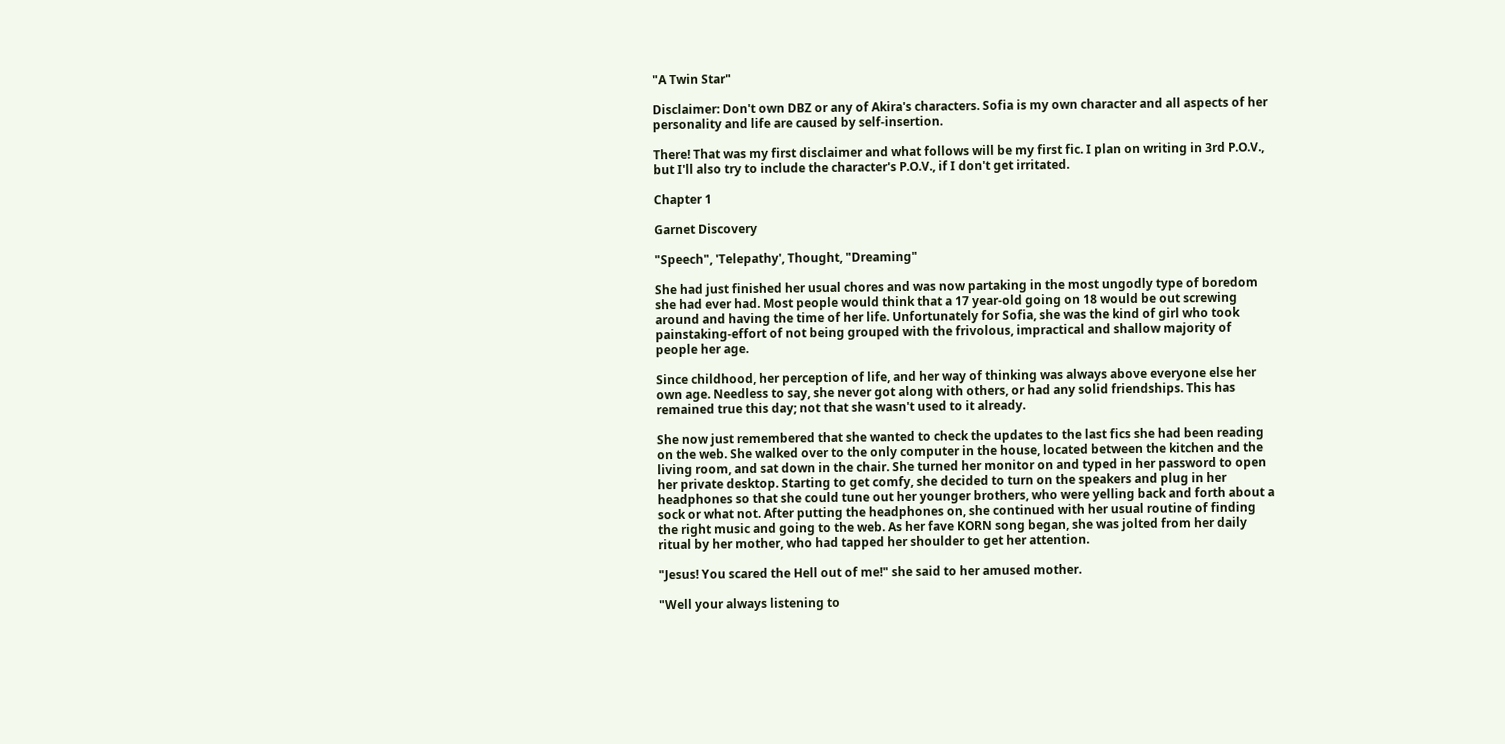"A Twin Star"

Disclaimer: Don't own DBZ or any of Akira's characters. Sofia is my own character and all aspects of her personality and life are caused by self-insertion.

There! That was my first disclaimer and what follows will be my first fic. I plan on writing in 3rd P.O.V., but I'll also try to include the character's P.O.V., if I don't get irritated.

Chapter 1

Garnet Discovery

"Speech", 'Telepathy', Thought, "Dreaming"

She had just finished her usual chores and was now partaking in the most ungodly type of boredom she had ever had. Most people would think that a 17 year-old going on 18 would be out screwing around and having the time of her life. Unfortunately for Sofia, she was the kind of girl who took painstaking-effort of not being grouped with the frivolous, impractical and shallow majority of people her age.

Since childhood, her perception of life, and her way of thinking was always above everyone else her own age. Needless to say, she never got along with others, or had any solid friendships. This has remained true this day; not that she wasn't used to it already.

She now just remembered that she wanted to check the updates to the last fics she had been reading on the web. She walked over to the only computer in the house, located between the kitchen and the living room, and sat down in the chair. She turned her monitor on and typed in her password to open her private desktop. Starting to get comfy, she decided to turn on the speakers and plug in her headphones so that she could tune out her younger brothers, who were yelling back and forth about a sock or what not. After putting the headphones on, she continued with her usual routine of finding the right music and going to the web. As her fave KORN song began, she was jolted from her daily ritual by her mother, who had tapped her shoulder to get her attention.

"Jesus! You scared the Hell out of me!" she said to her amused mother.

"Well your always listening to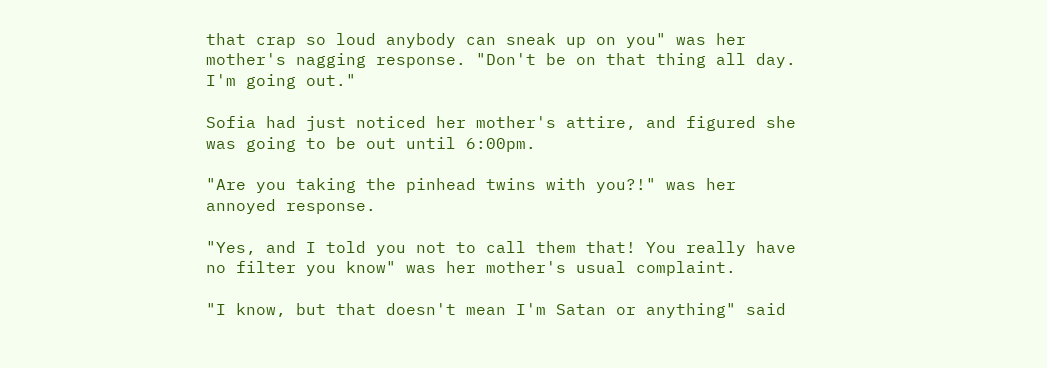that crap so loud anybody can sneak up on you" was her mother's nagging response. "Don't be on that thing all day. I'm going out."

Sofia had just noticed her mother's attire, and figured she was going to be out until 6:00pm.

"Are you taking the pinhead twins with you?!" was her annoyed response.

"Yes, and I told you not to call them that! You really have no filter you know" was her mother's usual complaint.

"I know, but that doesn't mean I'm Satan or anything" said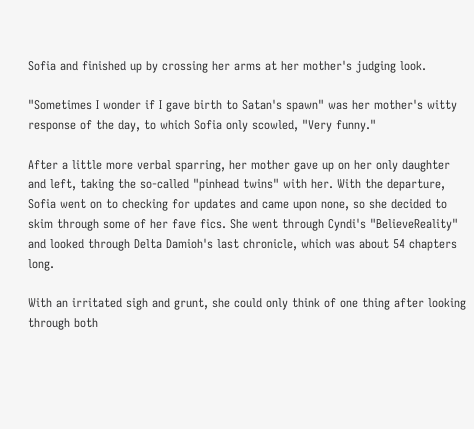Sofia and finished up by crossing her arms at her mother's judging look.

"Sometimes I wonder if I gave birth to Satan's spawn" was her mother's witty response of the day, to which Sofia only scowled, "Very funny."

After a little more verbal sparring, her mother gave up on her only daughter and left, taking the so-called "pinhead twins" with her. With the departure, Sofia went on to checking for updates and came upon none, so she decided to skim through some of her fave fics. She went through Cyndi's "BelieveReality" and looked through Delta Damioh's last chronicle, which was about 54 chapters long.

With an irritated sigh and grunt, she could only think of one thing after looking through both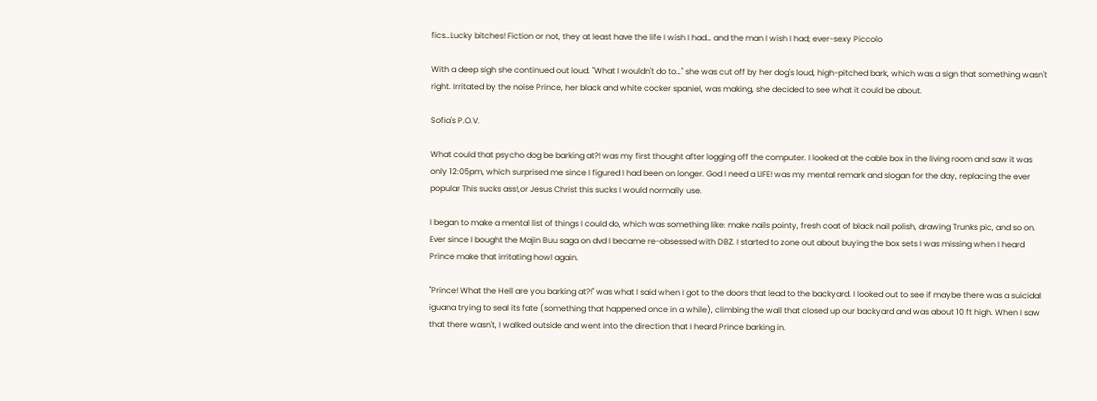fics…Lucky bitches! Fiction or not, they at least have the life I wish I had… and the man I wish I had; ever-sexy Piccolo

With a deep sigh she continued out loud. "What I wouldn't do to…" she was cut off by her dog's loud, high-pitched bark, which was a sign that something wasn't right. Irritated by the noise Prince, her black and white cocker spaniel, was making, she decided to see what it could be about.

Sofia's P.O.V.

What could that psycho dog be barking at?! was my first thought after logging off the computer. I looked at the cable box in the living room and saw it was only 12:05pm, which surprised me since I figured I had been on longer. God I need a LIFE! was my mental remark and slogan for the day, replacing the ever popular This sucks ass!,or Jesus Christ this sucks I would normally use.

I began to make a mental list of things I could do, which was something like: make nails pointy, fresh coat of black nail polish, drawing Trunks pic, and so on. Ever since I bought the Majin Buu saga on dvd I became re-obsessed with DBZ. I started to zone out about buying the box sets I was missing when I heard Prince make that irritating howl again.

"Prince! What the Hell are you barking at?!" was what I said when I got to the doors that lead to the backyard. I looked out to see if maybe there was a suicidal iguana trying to seal its fate (something that happened once in a while), climbing the wall that closed up our backyard and was about 10 ft high. When I saw that there wasn't, I walked outside and went into the direction that I heard Prince barking in.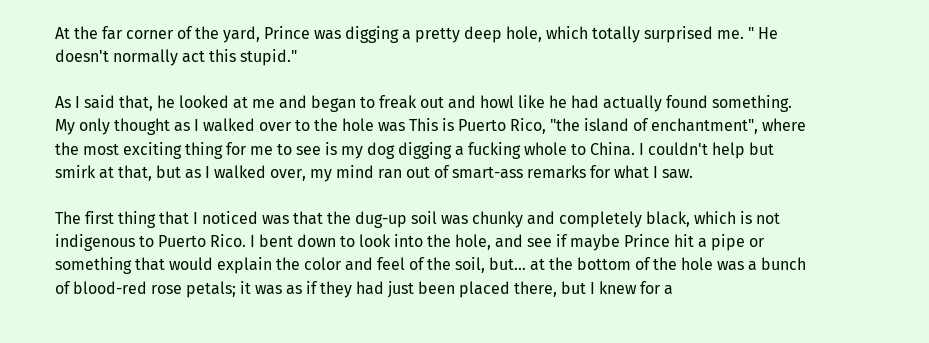At the far corner of the yard, Prince was digging a pretty deep hole, which totally surprised me. " He doesn't normally act this stupid."

As I said that, he looked at me and began to freak out and howl like he had actually found something. My only thought as I walked over to the hole was This is Puerto Rico, "the island of enchantment", where the most exciting thing for me to see is my dog digging a fucking whole to China. I couldn't help but smirk at that, but as I walked over, my mind ran out of smart-ass remarks for what I saw.

The first thing that I noticed was that the dug-up soil was chunky and completely black, which is not indigenous to Puerto Rico. I bent down to look into the hole, and see if maybe Prince hit a pipe or something that would explain the color and feel of the soil, but… at the bottom of the hole was a bunch of blood-red rose petals; it was as if they had just been placed there, but I knew for a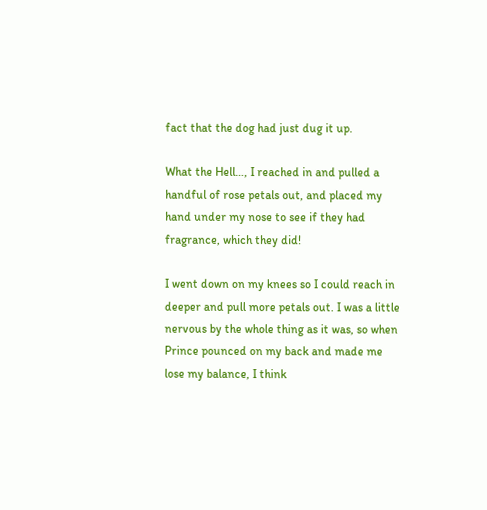fact that the dog had just dug it up.

What the Hell…, I reached in and pulled a handful of rose petals out, and placed my hand under my nose to see if they had fragrance, which they did!

I went down on my knees so I could reach in deeper and pull more petals out. I was a little nervous by the whole thing as it was, so when Prince pounced on my back and made me lose my balance, I think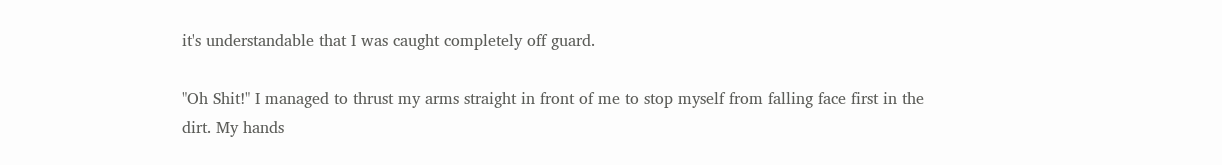it's understandable that I was caught completely off guard.

"Oh Shit!" I managed to thrust my arms straight in front of me to stop myself from falling face first in the dirt. My hands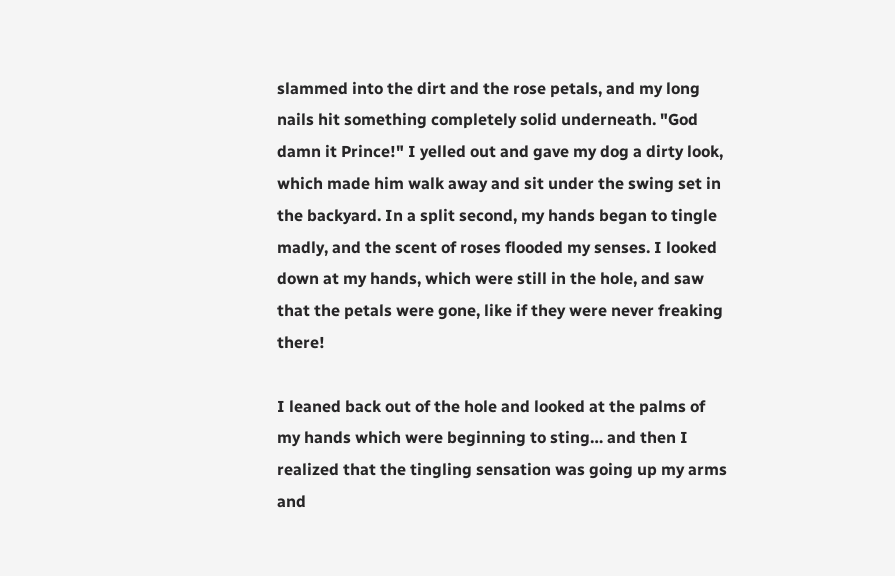slammed into the dirt and the rose petals, and my long nails hit something completely solid underneath. "God damn it Prince!" I yelled out and gave my dog a dirty look, which made him walk away and sit under the swing set in the backyard. In a split second, my hands began to tingle madly, and the scent of roses flooded my senses. I looked down at my hands, which were still in the hole, and saw that the petals were gone, like if they were never freaking there!

I leaned back out of the hole and looked at the palms of my hands which were beginning to sting… and then I realized that the tingling sensation was going up my arms and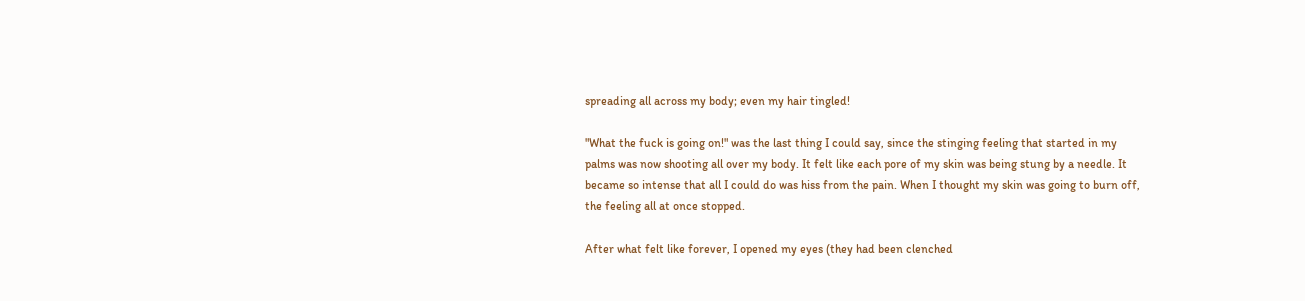spreading all across my body; even my hair tingled!

"What the fuck is going on!" was the last thing I could say, since the stinging feeling that started in my palms was now shooting all over my body. It felt like each pore of my skin was being stung by a needle. It became so intense that all I could do was hiss from the pain. When I thought my skin was going to burn off, the feeling all at once stopped.

After what felt like forever, I opened my eyes (they had been clenched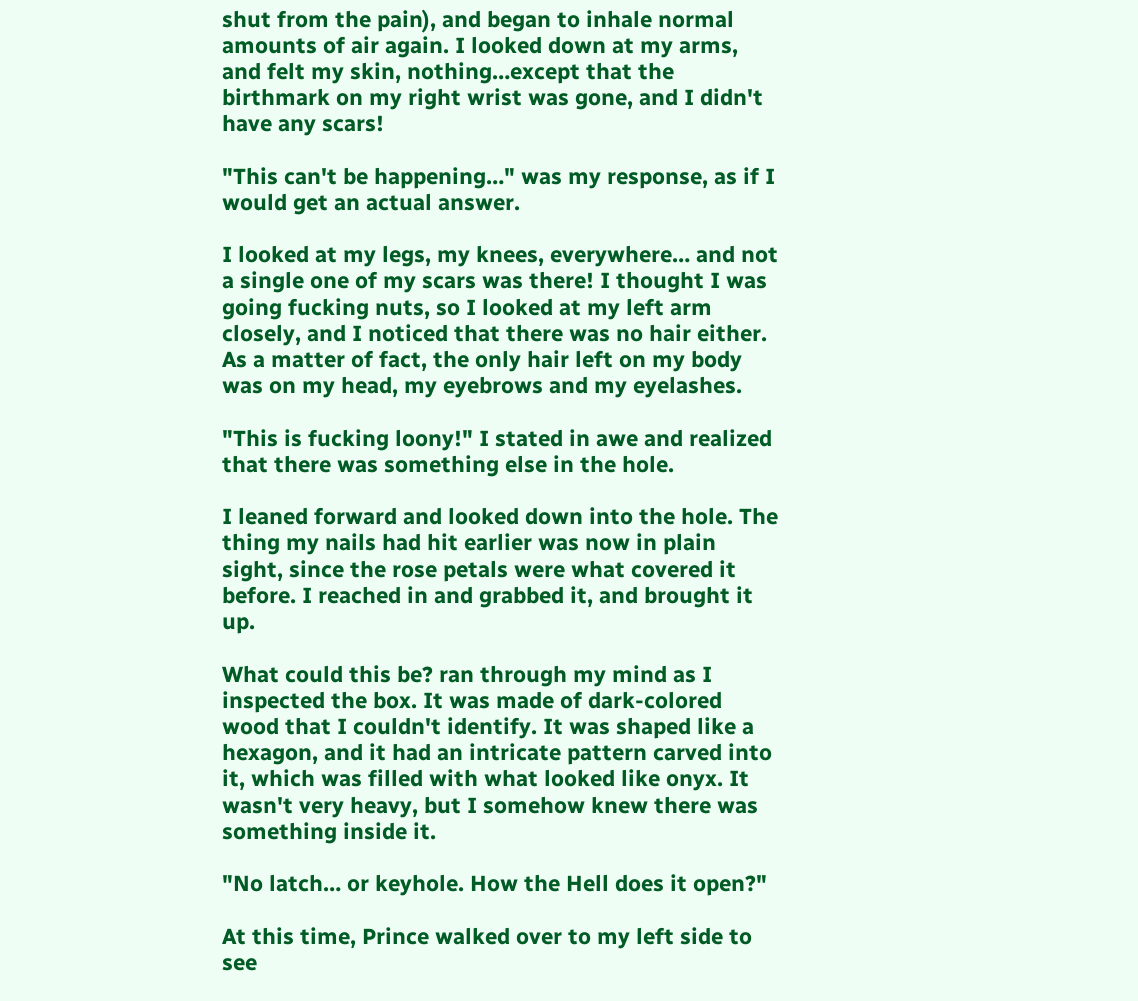shut from the pain), and began to inhale normal amounts of air again. I looked down at my arms, and felt my skin, nothing…except that the birthmark on my right wrist was gone, and I didn't have any scars!

"This can't be happening…" was my response, as if I would get an actual answer.

I looked at my legs, my knees, everywhere… and not a single one of my scars was there! I thought I was going fucking nuts, so I looked at my left arm closely, and I noticed that there was no hair either. As a matter of fact, the only hair left on my body was on my head, my eyebrows and my eyelashes.

"This is fucking loony!" I stated in awe and realized that there was something else in the hole.

I leaned forward and looked down into the hole. The thing my nails had hit earlier was now in plain sight, since the rose petals were what covered it before. I reached in and grabbed it, and brought it up.

What could this be? ran through my mind as I inspected the box. It was made of dark-colored wood that I couldn't identify. It was shaped like a hexagon, and it had an intricate pattern carved into it, which was filled with what looked like onyx. It wasn't very heavy, but I somehow knew there was something inside it.

"No latch… or keyhole. How the Hell does it open?"

At this time, Prince walked over to my left side to see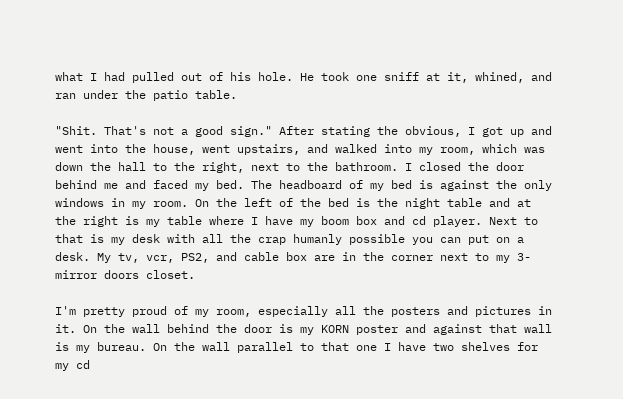what I had pulled out of his hole. He took one sniff at it, whined, and ran under the patio table.

"Shit. That's not a good sign." After stating the obvious, I got up and went into the house, went upstairs, and walked into my room, which was down the hall to the right, next to the bathroom. I closed the door behind me and faced my bed. The headboard of my bed is against the only windows in my room. On the left of the bed is the night table and at the right is my table where I have my boom box and cd player. Next to that is my desk with all the crap humanly possible you can put on a desk. My tv, vcr, PS2, and cable box are in the corner next to my 3-mirror doors closet.

I'm pretty proud of my room, especially all the posters and pictures in it. On the wall behind the door is my KORN poster and against that wall is my bureau. On the wall parallel to that one I have two shelves for my cd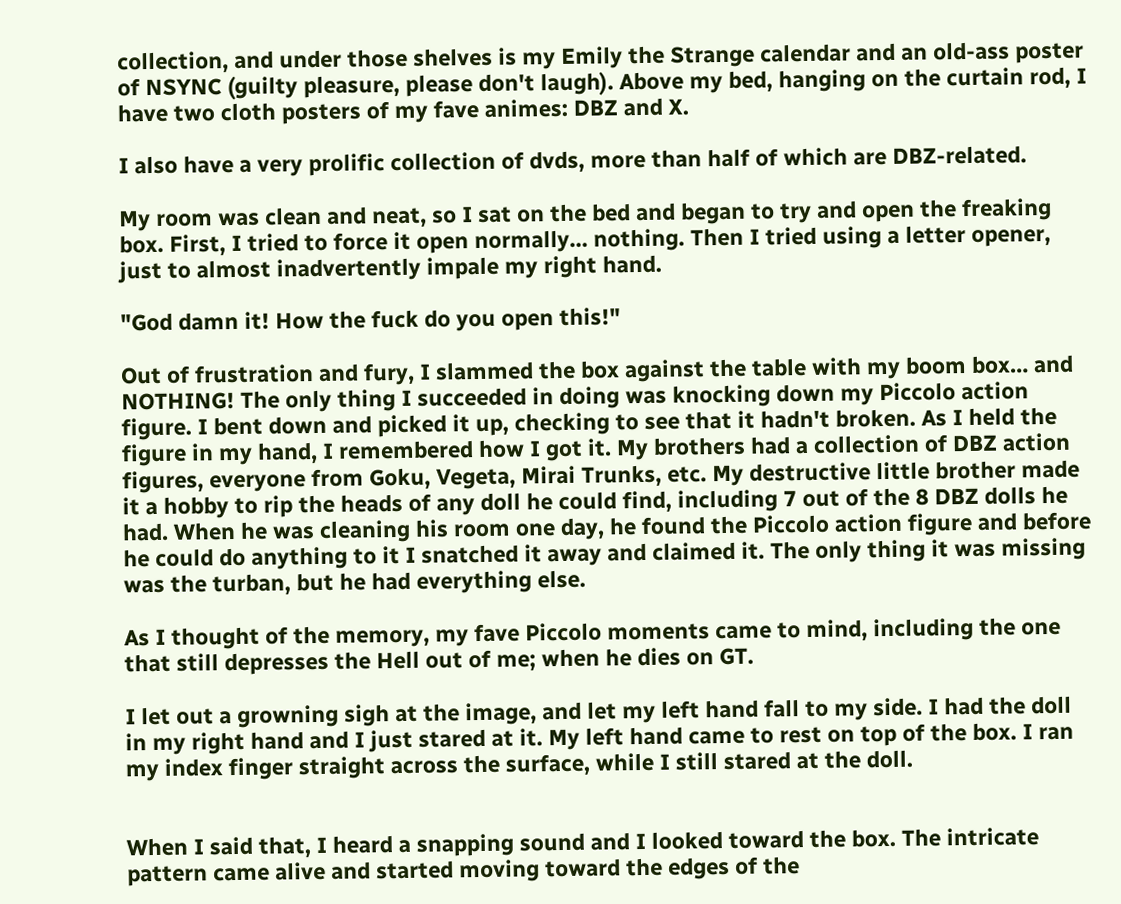collection, and under those shelves is my Emily the Strange calendar and an old-ass poster of NSYNC (guilty pleasure, please don't laugh). Above my bed, hanging on the curtain rod, I have two cloth posters of my fave animes: DBZ and X.

I also have a very prolific collection of dvds, more than half of which are DBZ-related.

My room was clean and neat, so I sat on the bed and began to try and open the freaking box. First, I tried to force it open normally… nothing. Then I tried using a letter opener, just to almost inadvertently impale my right hand.

"God damn it! How the fuck do you open this!"

Out of frustration and fury, I slammed the box against the table with my boom box… and NOTHING! The only thing I succeeded in doing was knocking down my Piccolo action figure. I bent down and picked it up, checking to see that it hadn't broken. As I held the figure in my hand, I remembered how I got it. My brothers had a collection of DBZ action figures, everyone from Goku, Vegeta, Mirai Trunks, etc. My destructive little brother made it a hobby to rip the heads of any doll he could find, including 7 out of the 8 DBZ dolls he had. When he was cleaning his room one day, he found the Piccolo action figure and before he could do anything to it I snatched it away and claimed it. The only thing it was missing was the turban, but he had everything else.

As I thought of the memory, my fave Piccolo moments came to mind, including the one that still depresses the Hell out of me; when he dies on GT.

I let out a growning sigh at the image, and let my left hand fall to my side. I had the doll in my right hand and I just stared at it. My left hand came to rest on top of the box. I ran my index finger straight across the surface, while I still stared at the doll.


When I said that, I heard a snapping sound and I looked toward the box. The intricate pattern came alive and started moving toward the edges of the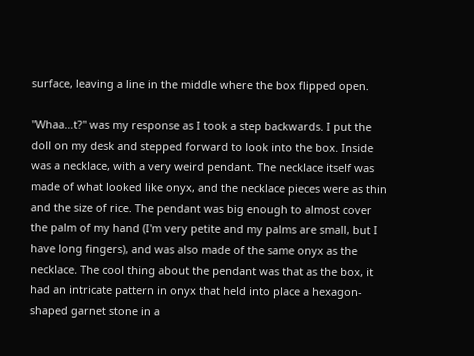surface, leaving a line in the middle where the box flipped open.

"Whaa…t?" was my response as I took a step backwards. I put the doll on my desk and stepped forward to look into the box. Inside was a necklace, with a very weird pendant. The necklace itself was made of what looked like onyx, and the necklace pieces were as thin and the size of rice. The pendant was big enough to almost cover the palm of my hand (I'm very petite and my palms are small, but I have long fingers), and was also made of the same onyx as the necklace. The cool thing about the pendant was that as the box, it had an intricate pattern in onyx that held into place a hexagon-shaped garnet stone in a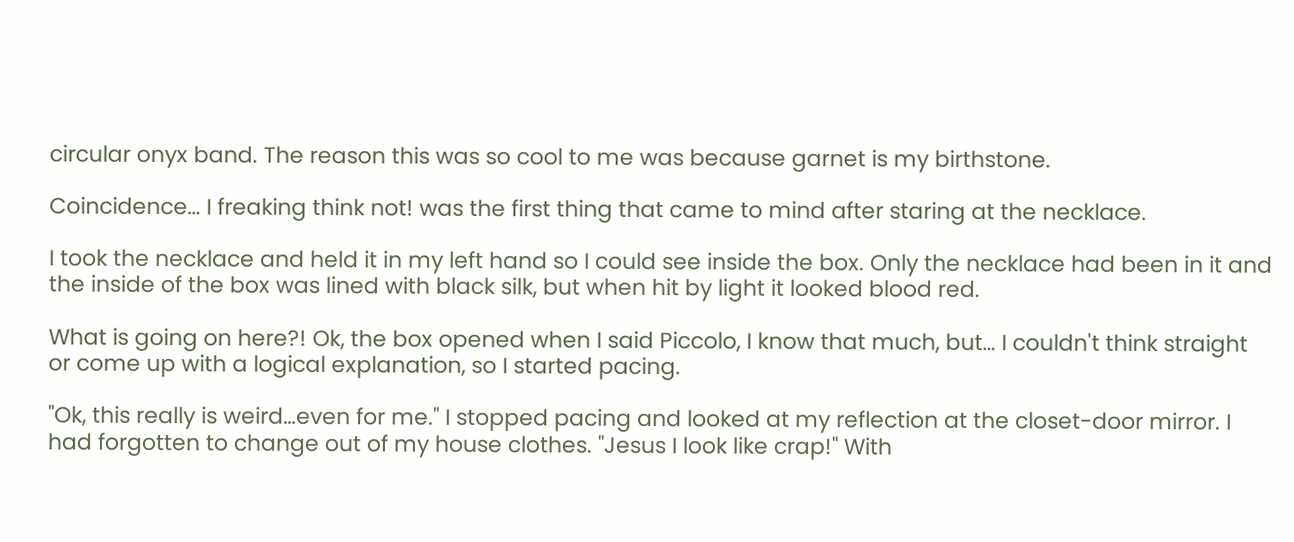circular onyx band. The reason this was so cool to me was because garnet is my birthstone.

Coincidence… I freaking think not! was the first thing that came to mind after staring at the necklace.

I took the necklace and held it in my left hand so I could see inside the box. Only the necklace had been in it and the inside of the box was lined with black silk, but when hit by light it looked blood red.

What is going on here?! Ok, the box opened when I said Piccolo, I know that much, but… I couldn't think straight or come up with a logical explanation, so I started pacing.

"Ok, this really is weird…even for me." I stopped pacing and looked at my reflection at the closet-door mirror. I had forgotten to change out of my house clothes. "Jesus I look like crap!" With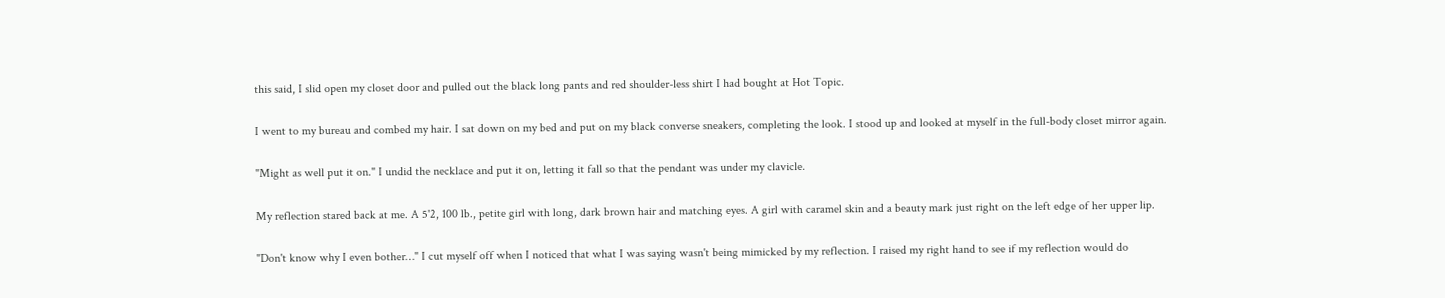this said, I slid open my closet door and pulled out the black long pants and red shoulder-less shirt I had bought at Hot Topic.

I went to my bureau and combed my hair. I sat down on my bed and put on my black converse sneakers, completing the look. I stood up and looked at myself in the full-body closet mirror again.

"Might as well put it on." I undid the necklace and put it on, letting it fall so that the pendant was under my clavicle.

My reflection stared back at me. A 5'2, 100 lb., petite girl with long, dark brown hair and matching eyes. A girl with caramel skin and a beauty mark just right on the left edge of her upper lip.

"Don't know why I even bother…" I cut myself off when I noticed that what I was saying wasn't being mimicked by my reflection. I raised my right hand to see if my reflection would do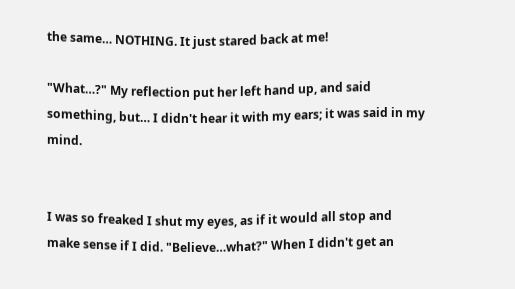the same… NOTHING. It just stared back at me!

"What…?" My reflection put her left hand up, and said something, but… I didn't hear it with my ears; it was said in my mind.


I was so freaked I shut my eyes, as if it would all stop and make sense if I did. "Believe…what?" When I didn't get an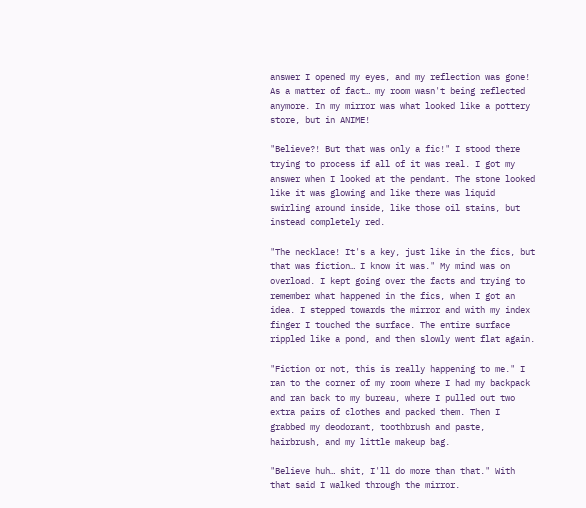answer I opened my eyes, and my reflection was gone! As a matter of fact… my room wasn't being reflected anymore. In my mirror was what looked like a pottery store, but in ANIME!

"Believe?! But that was only a fic!" I stood there trying to process if all of it was real. I got my answer when I looked at the pendant. The stone looked like it was glowing and like there was liquid swirling around inside, like those oil stains, but instead completely red.

"The necklace! It's a key, just like in the fics, but that was fiction… I know it was." My mind was on overload. I kept going over the facts and trying to remember what happened in the fics, when I got an idea. I stepped towards the mirror and with my index finger I touched the surface. The entire surface rippled like a pond, and then slowly went flat again.

"Fiction or not, this is really happening to me." I ran to the corner of my room where I had my backpack and ran back to my bureau, where I pulled out two extra pairs of clothes and packed them. Then I grabbed my deodorant, toothbrush and paste, hairbrush, and my little makeup bag.

"Believe huh… shit, I'll do more than that." With that said I walked through the mirror.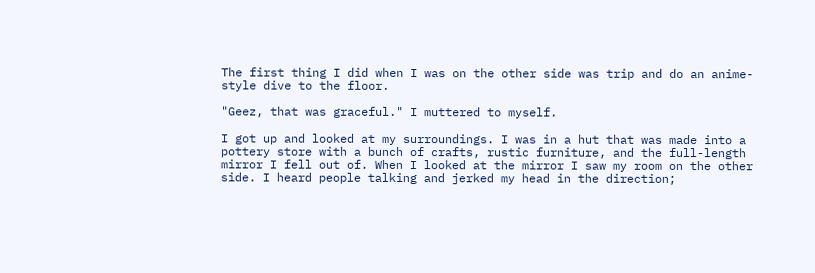The first thing I did when I was on the other side was trip and do an anime-style dive to the floor.

"Geez, that was graceful." I muttered to myself.

I got up and looked at my surroundings. I was in a hut that was made into a pottery store with a bunch of crafts, rustic furniture, and the full-length mirror I fell out of. When I looked at the mirror I saw my room on the other side. I heard people talking and jerked my head in the direction;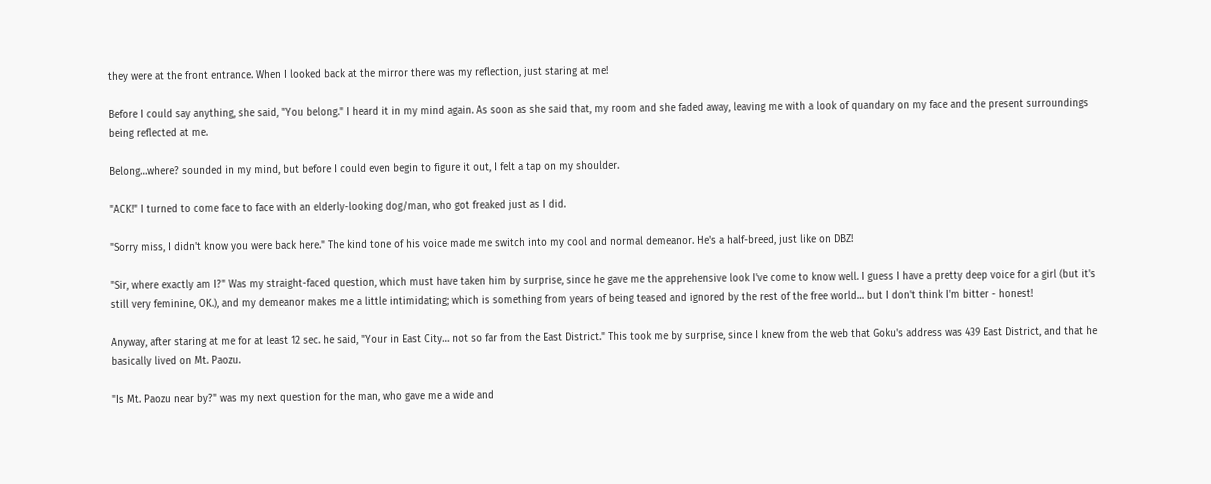they were at the front entrance. When I looked back at the mirror there was my reflection, just staring at me!

Before I could say anything, she said, "You belong." I heard it in my mind again. As soon as she said that, my room and she faded away, leaving me with a look of quandary on my face and the present surroundings being reflected at me.

Belong…where? sounded in my mind, but before I could even begin to figure it out, I felt a tap on my shoulder.

"ACK!" I turned to come face to face with an elderly-looking dog/man, who got freaked just as I did.

"Sorry miss, I didn't know you were back here." The kind tone of his voice made me switch into my cool and normal demeanor. He's a half-breed, just like on DBZ!

"Sir, where exactly am I?" Was my straight-faced question, which must have taken him by surprise, since he gave me the apprehensive look I've come to know well. I guess I have a pretty deep voice for a girl (but it's still very feminine, OK.), and my demeanor makes me a little intimidating; which is something from years of being teased and ignored by the rest of the free world… but I don't think I'm bitter - honest!

Anyway, after staring at me for at least 12 sec. he said, "Your in East City… not so far from the East District." This took me by surprise, since I knew from the web that Goku's address was 439 East District, and that he basically lived on Mt. Paozu.

"Is Mt. Paozu near by?" was my next question for the man, who gave me a wide and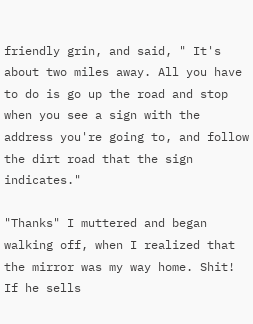friendly grin, and said, " It's about two miles away. All you have to do is go up the road and stop when you see a sign with the address you're going to, and follow the dirt road that the sign indicates."

"Thanks" I muttered and began walking off, when I realized that the mirror was my way home. Shit! If he sells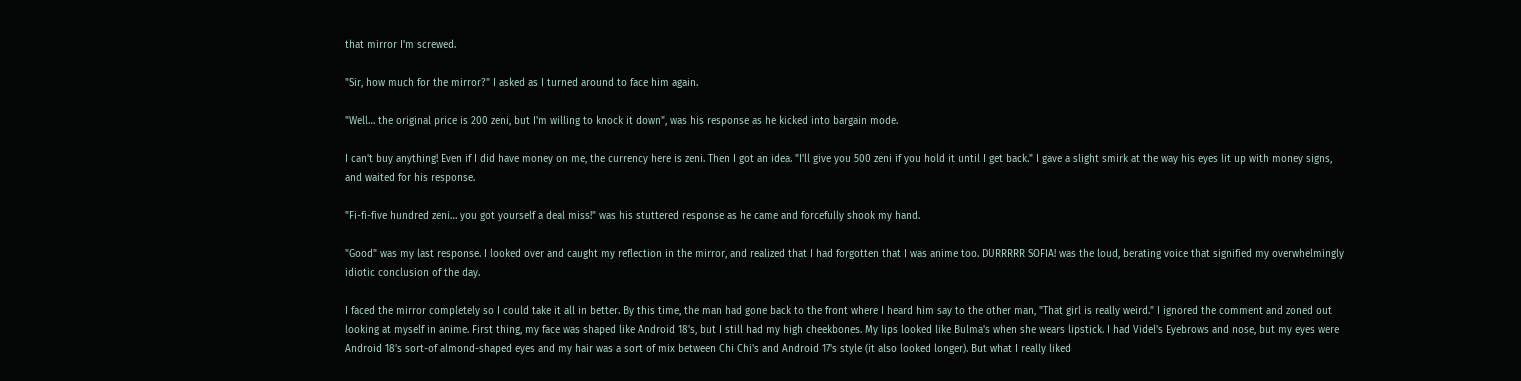that mirror I'm screwed.

"Sir, how much for the mirror?" I asked as I turned around to face him again.

"Well… the original price is 200 zeni, but I'm willing to knock it down", was his response as he kicked into bargain mode.

I can't buy anything! Even if I did have money on me, the currency here is zeni. Then I got an idea. "I'll give you 500 zeni if you hold it until I get back." I gave a slight smirk at the way his eyes lit up with money signs, and waited for his response.

"Fi-fi-five hundred zeni… you got yourself a deal miss!" was his stuttered response as he came and forcefully shook my hand.

"Good" was my last response. I looked over and caught my reflection in the mirror, and realized that I had forgotten that I was anime too. DURRRRR SOFIA! was the loud, berating voice that signified my overwhelmingly idiotic conclusion of the day.

I faced the mirror completely so I could take it all in better. By this time, the man had gone back to the front where I heard him say to the other man, "That girl is really weird." I ignored the comment and zoned out looking at myself in anime. First thing, my face was shaped like Android 18's, but I still had my high cheekbones. My lips looked like Bulma's when she wears lipstick. I had Videl's Eyebrows and nose, but my eyes were Android 18's sort-of almond-shaped eyes and my hair was a sort of mix between Chi Chi's and Android 17's style (it also looked longer). But what I really liked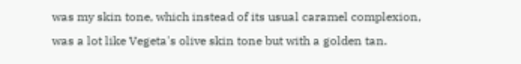was my skin tone, which instead of its usual caramel complexion, was a lot like Vegeta's olive skin tone but with a golden tan.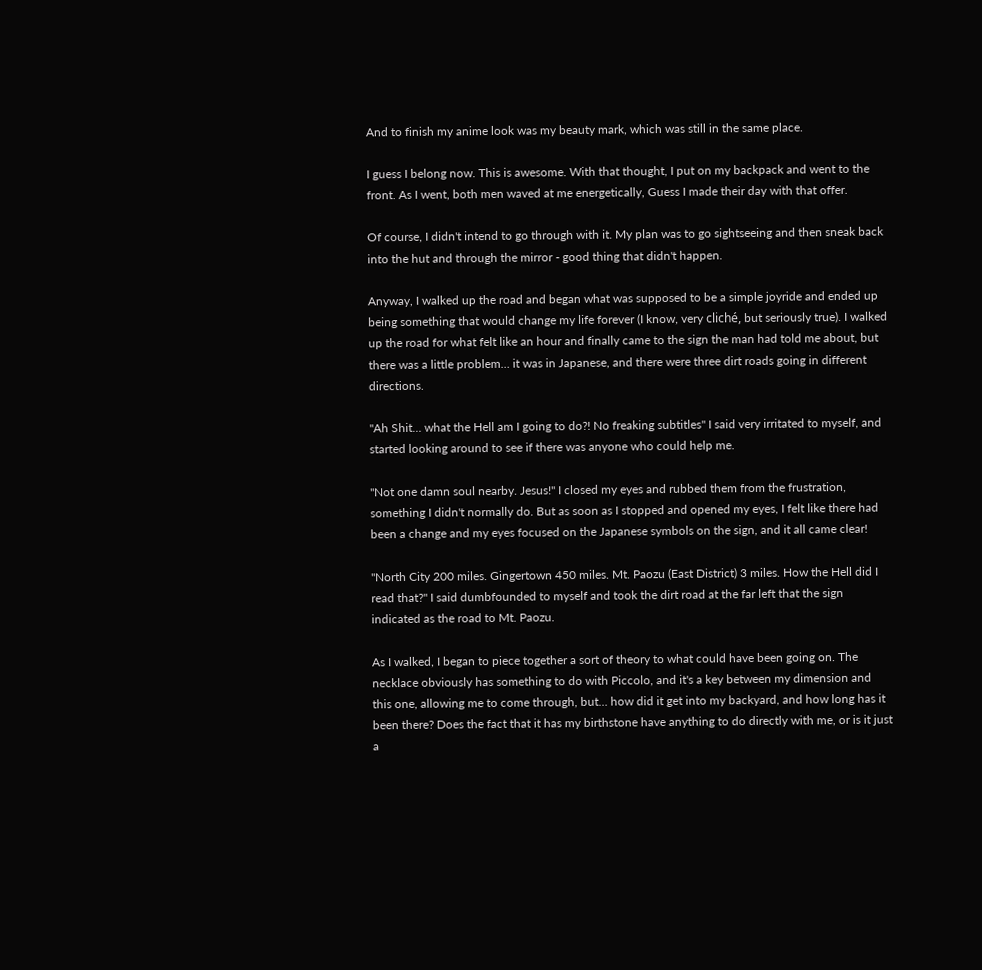And to finish my anime look was my beauty mark, which was still in the same place.

I guess I belong now. This is awesome. With that thought, I put on my backpack and went to the front. As I went, both men waved at me energetically, Guess I made their day with that offer.

Of course, I didn't intend to go through with it. My plan was to go sightseeing and then sneak back into the hut and through the mirror - good thing that didn't happen.

Anyway, I walked up the road and began what was supposed to be a simple joyride and ended up being something that would change my life forever (I know, very cliché, but seriously true). I walked up the road for what felt like an hour and finally came to the sign the man had told me about, but there was a little problem… it was in Japanese, and there were three dirt roads going in different directions.

"Ah Shit… what the Hell am I going to do?! No freaking subtitles" I said very irritated to myself, and started looking around to see if there was anyone who could help me.

"Not one damn soul nearby. Jesus!" I closed my eyes and rubbed them from the frustration, something I didn't normally do. But as soon as I stopped and opened my eyes, I felt like there had been a change and my eyes focused on the Japanese symbols on the sign, and it all came clear!

"North City 200 miles. Gingertown 450 miles. Mt. Paozu (East District) 3 miles. How the Hell did I read that?" I said dumbfounded to myself and took the dirt road at the far left that the sign indicated as the road to Mt. Paozu.

As I walked, I began to piece together a sort of theory to what could have been going on. The necklace obviously has something to do with Piccolo, and it's a key between my dimension and this one, allowing me to come through, but… how did it get into my backyard, and how long has it been there? Does the fact that it has my birthstone have anything to do directly with me, or is it just a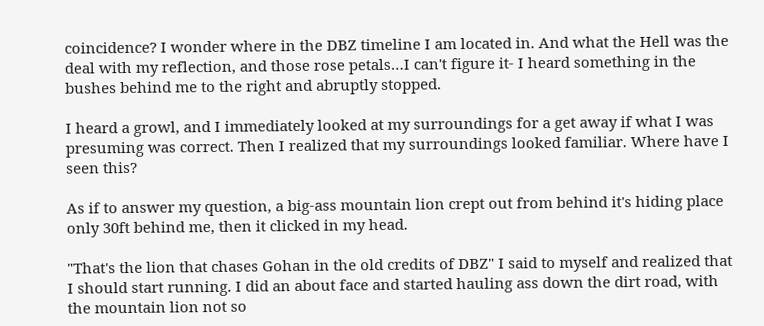coincidence? I wonder where in the DBZ timeline I am located in. And what the Hell was the deal with my reflection, and those rose petals…I can't figure it- I heard something in the bushes behind me to the right and abruptly stopped.

I heard a growl, and I immediately looked at my surroundings for a get away if what I was presuming was correct. Then I realized that my surroundings looked familiar. Where have I seen this?

As if to answer my question, a big-ass mountain lion crept out from behind it's hiding place only 30ft behind me, then it clicked in my head.

"That's the lion that chases Gohan in the old credits of DBZ" I said to myself and realized that I should start running. I did an about face and started hauling ass down the dirt road, with the mountain lion not so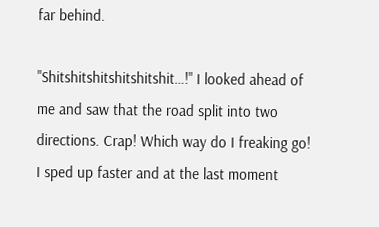far behind.

"Shitshitshitshitshitshit…!" I looked ahead of me and saw that the road split into two directions. Crap! Which way do I freaking go! I sped up faster and at the last moment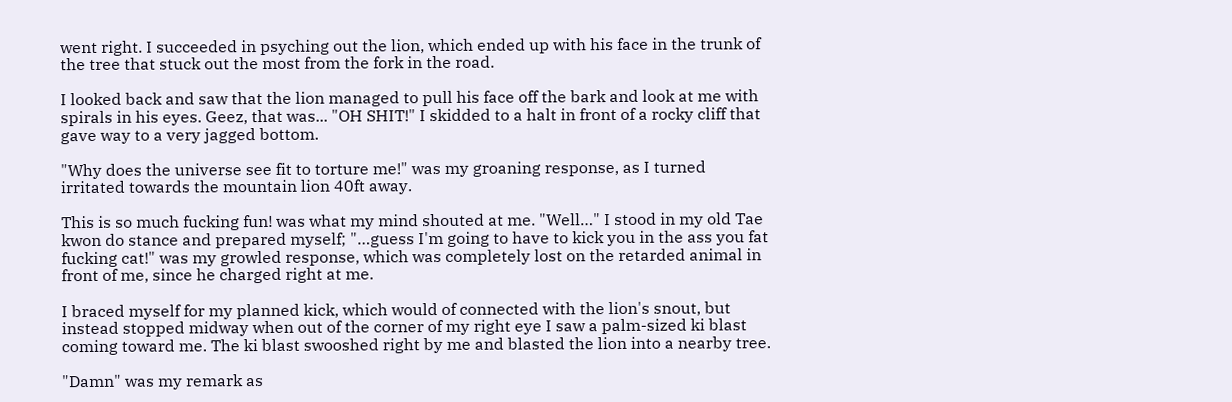went right. I succeeded in psyching out the lion, which ended up with his face in the trunk of the tree that stuck out the most from the fork in the road.

I looked back and saw that the lion managed to pull his face off the bark and look at me with spirals in his eyes. Geez, that was... "OH SHIT!" I skidded to a halt in front of a rocky cliff that gave way to a very jagged bottom.

"Why does the universe see fit to torture me!" was my groaning response, as I turned irritated towards the mountain lion 40ft away.

This is so much fucking fun! was what my mind shouted at me. "Well…" I stood in my old Tae kwon do stance and prepared myself; "…guess I'm going to have to kick you in the ass you fat fucking cat!" was my growled response, which was completely lost on the retarded animal in front of me, since he charged right at me.

I braced myself for my planned kick, which would of connected with the lion's snout, but instead stopped midway when out of the corner of my right eye I saw a palm-sized ki blast coming toward me. The ki blast swooshed right by me and blasted the lion into a nearby tree.

"Damn" was my remark as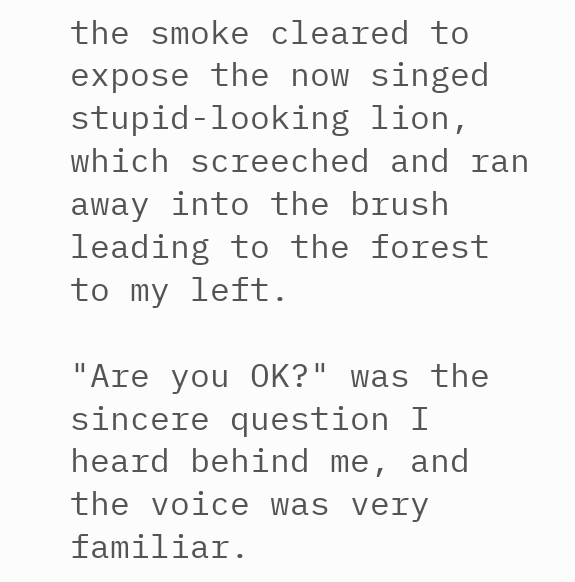the smoke cleared to expose the now singed stupid-looking lion, which screeched and ran away into the brush leading to the forest to my left.

"Are you OK?" was the sincere question I heard behind me, and the voice was very familiar.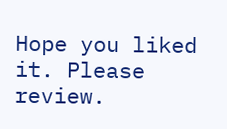Hope you liked it. Please review.